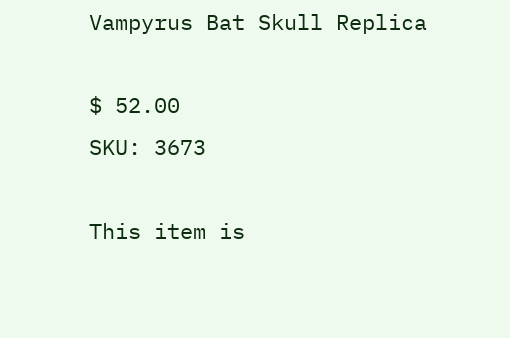Vampyrus Bat Skull Replica

$ 52.00
SKU: 3673

This item is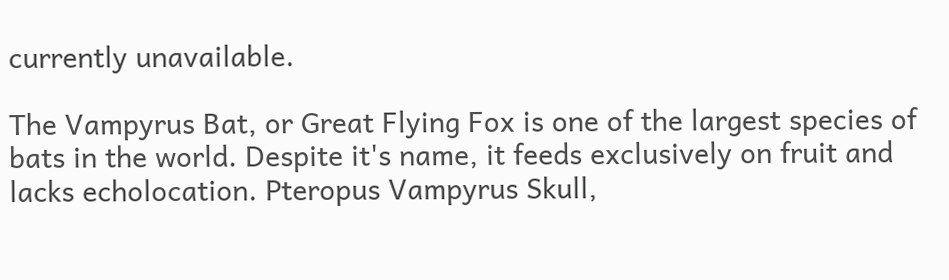currently unavailable.

The Vampyrus Bat, or Great Flying Fox is one of the largest species of bats in the world. Despite it's name, it feeds exclusively on fruit and lacks echolocation. Pteropus Vampyrus Skull,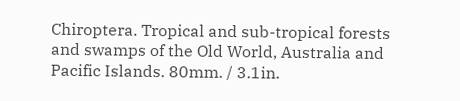Chiroptera. Tropical and sub-tropical forests and swamps of the Old World, Australia and Pacific Islands. 80mm. / 3.1in.